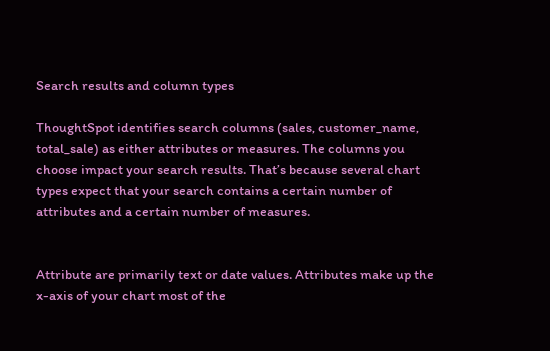Search results and column types

ThoughtSpot identifies search columns (sales, customer_name, total_sale) as either attributes or measures. The columns you choose impact your search results. That’s because several chart types expect that your search contains a certain number of attributes and a certain number of measures.


Attribute are primarily text or date values. Attributes make up the x-axis of your chart most of the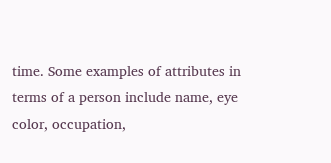time. Some examples of attributes in terms of a person include name, eye color, occupation,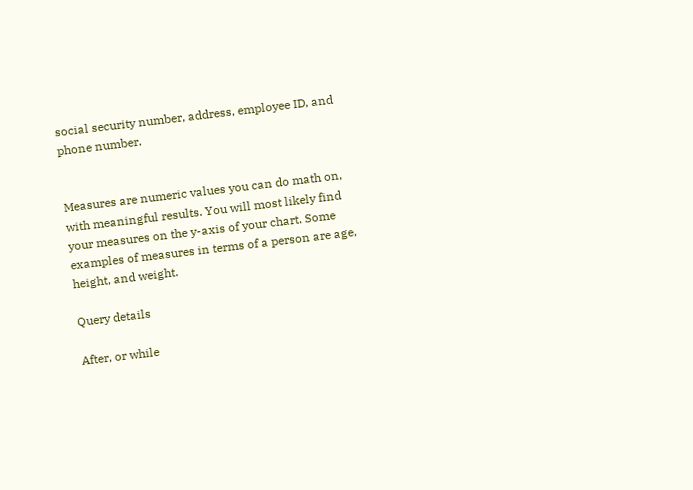social security number, address, employee ID, and phone number.


Measures are numeric values you can do math on, with meaningful results. You will most likely find your measures on the y-axis of your chart. Some examples of measures in terms of a person are age, height, and weight.

Query details

After, or while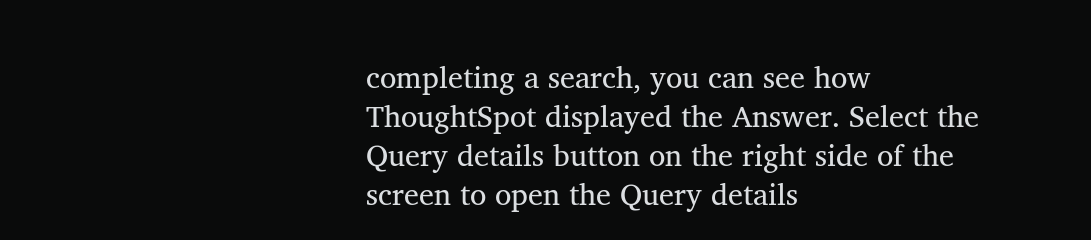completing a search, you can see how ThoughtSpot displayed the Answer. Select the Query details button on the right side of the screen to open the Query details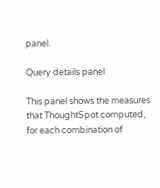panel.

Query details panel

This panel shows the measures that ThoughtSpot computed, for each combination of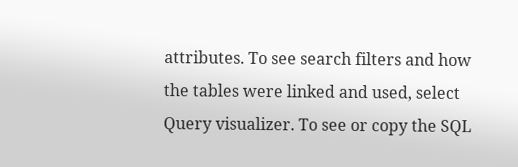attributes. To see search filters and how the tables were linked and used, select Query visualizer. To see or copy the SQL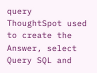query ThoughtSpot used to create the Answer, select Query SQL and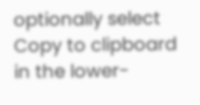optionally select Copy to clipboard in the lower-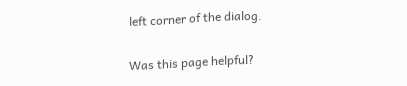left corner of the dialog.

Was this page helpful?